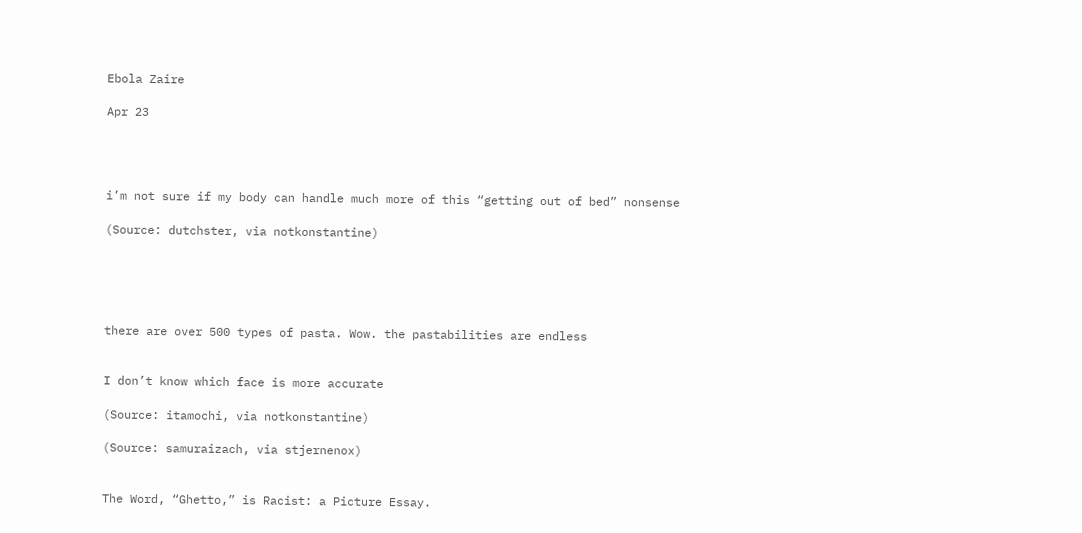Ebola Zaire

Apr 23




i’m not sure if my body can handle much more of this “getting out of bed” nonsense

(Source: dutchster, via notkonstantine)





there are over 500 types of pasta. Wow. the pastabilities are endless


I don’t know which face is more accurate

(Source: itamochi, via notkonstantine)

(Source: samuraizach, via stjernenox)


The Word, “Ghetto,” is Racist: a Picture Essay.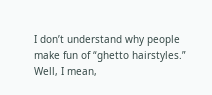I don’t understand why people make fun of “ghetto hairstyles.” Well, I mean,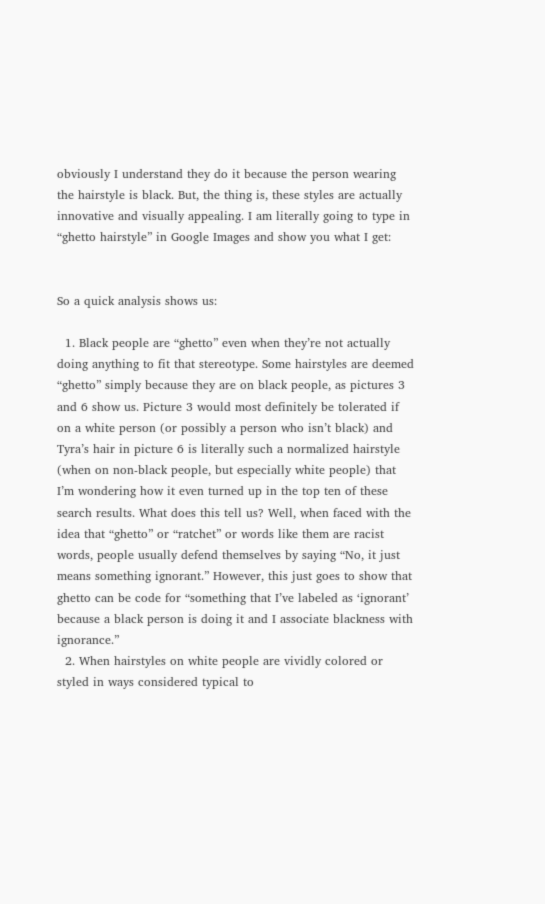obviously I understand they do it because the person wearing the hairstyle is black. But, the thing is, these styles are actually innovative and visually appealing. I am literally going to type in “ghetto hairstyle” in Google Images and show you what I get:


So a quick analysis shows us:

  1. Black people are “ghetto” even when they’re not actually doing anything to fit that stereotype. Some hairstyles are deemed “ghetto” simply because they are on black people, as pictures 3 and 6 show us. Picture 3 would most definitely be tolerated if on a white person (or possibly a person who isn’t black) and Tyra’s hair in picture 6 is literally such a normalized hairstyle (when on non-black people, but especially white people) that I’m wondering how it even turned up in the top ten of these search results. What does this tell us? Well, when faced with the idea that “ghetto” or “ratchet” or words like them are racist words, people usually defend themselves by saying “No, it just means something ignorant.” However, this just goes to show that ghetto can be code for “something that I’ve labeled as ‘ignorant’ because a black person is doing it and I associate blackness with ignorance.”
  2. When hairstyles on white people are vividly colored or styled in ways considered typical to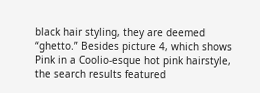black hair styling, they are deemed “ghetto.” Besides picture 4, which shows Pink in a Coolio-esque hot pink hairstyle, the search results featured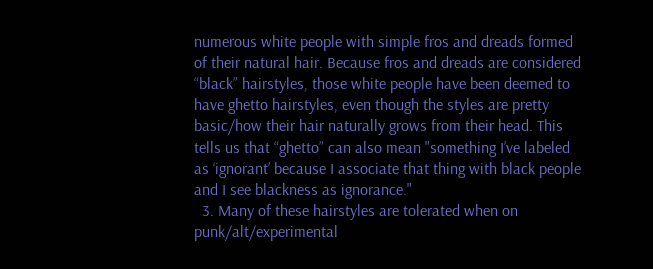numerous white people with simple fros and dreads formed of their natural hair. Because fros and dreads are considered “black” hairstyles, those white people have been deemed to have ghetto hairstyles, even though the styles are pretty basic/how their hair naturally grows from their head. This tells us that “ghetto” can also mean "something I’ve labeled as ‘ignorant’ because I associate that thing with black people and I see blackness as ignorance."
  3. Many of these hairstyles are tolerated when on punk/alt/experimental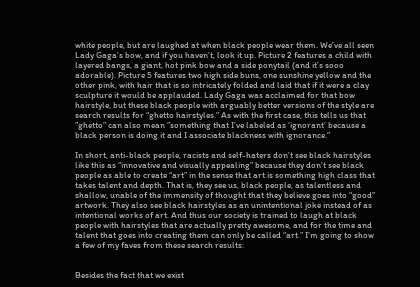white people, but are laughed at when black people wear them. We’ve all seen Lady Gaga’s bow, and if you haven’t, look it up. Picture 2 features a child with layered bangs, a giant, hot pink bow and a side ponytail (and it’s sooo adorable). Picture 5 features two high side buns, one sunshine yellow and the other pink, with hair that is so intricately folded and laid that if it were a clay sculpture it would be applauded. Lady Gaga was acclaimed for that bow hairstyle, but these black people with arguably better versions of the style are search results for “ghetto hairstyles.” As with the first case, this tells us that ”ghetto” can also mean ”something that I’ve labeled as ‘ignorant’ because a black person is doing it and I associate blackness with ignorance.”

In short, anti-black people, racists and self-haters don’t see black hairstyles like this as “innovative and visually appealing” because they don’t see black people as able to create “art” in the sense that art is something high class that takes talent and depth. That is, they see us, black people, as talentless and shallow, unable of the immensity of thought that they believe goes into “good” artwork. They also see black hairstyles as an unintentional joke instead of as intentional works of art. And thus our society is trained to laugh at black people with hairstyles that are actually pretty awesome, and for the time and talent that goes into creating them can only be called “art.” I’m going to show a few of my faves from these search results:


Besides the fact that we exist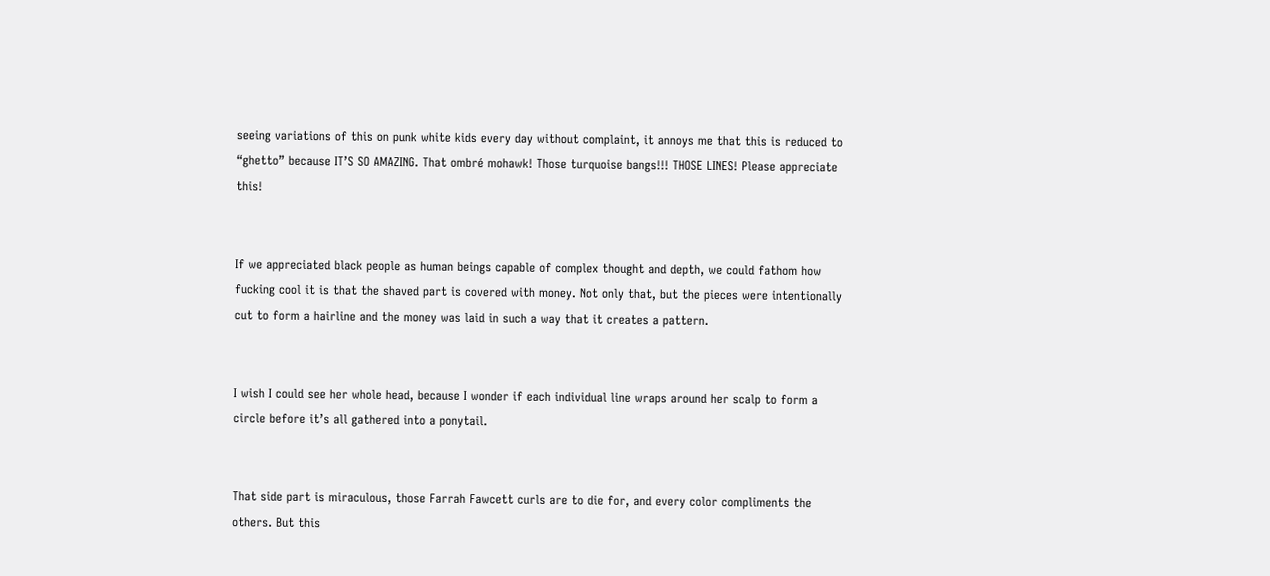seeing variations of this on punk white kids every day without complaint, it annoys me that this is reduced to “ghetto” because IT’S SO AMAZING. That ombré mohawk! Those turquoise bangs!!! THOSE LINES! Please appreciate this!


If we appreciated black people as human beings capable of complex thought and depth, we could fathom how fucking cool it is that the shaved part is covered with money. Not only that, but the pieces were intentionally cut to form a hairline and the money was laid in such a way that it creates a pattern.


I wish I could see her whole head, because I wonder if each individual line wraps around her scalp to form a circle before it’s all gathered into a ponytail.


That side part is miraculous, those Farrah Fawcett curls are to die for, and every color compliments the others. But this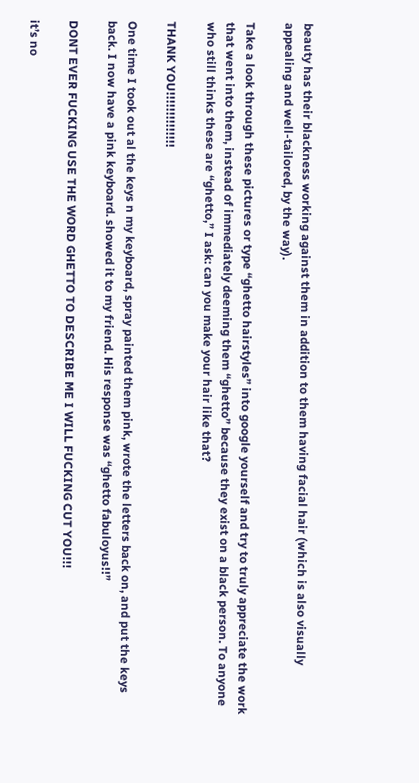beauty has their blackness working against them in addition to them having facial hair (which is also visually appealing and well-tailored, by the way).

Take a look through these pictures or type “ghetto hairstyles” into google yourself and try to truly appreciate the work that went into them, instead of immediately deeming them “ghetto” because they exist on a black person. To anyone who still thinks these are “ghetto,” I ask: can you make your hair like that?

THANK YOU!!!!!!!!!!!!!!

One time I took out al the keys n my keyboard, spray painted them pink, wrote the letters back on, and put the keys back. I now have a pink keyboard. showed it to my friend. His response was “ghetto fabuloyus!!”

DONT EVER FUCKING USE THE WORD GHETTO TO DESCRIBE ME I WILL FUCKING CUT YOU!!!

it’s no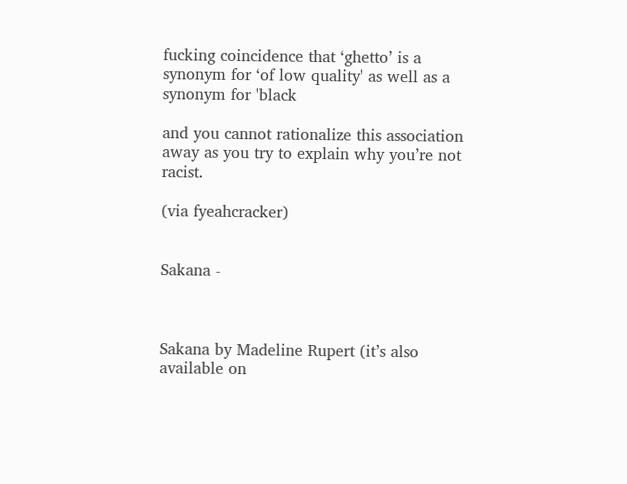fucking coincidence that ‘ghetto’ is a synonym for ‘of low quality' as well as a synonym for 'black

and you cannot rationalize this association away as you try to explain why you’re not racist.

(via fyeahcracker)


Sakana -



Sakana by Madeline Rupert (it’s also available on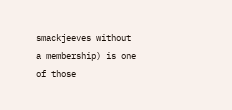smackjeeves without a membership) is one of those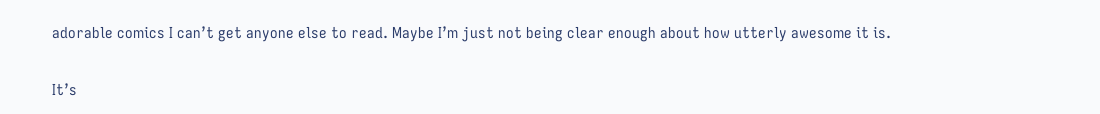adorable comics I can’t get anyone else to read. Maybe I’m just not being clear enough about how utterly awesome it is.

It’s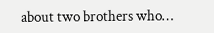about two brothers who…